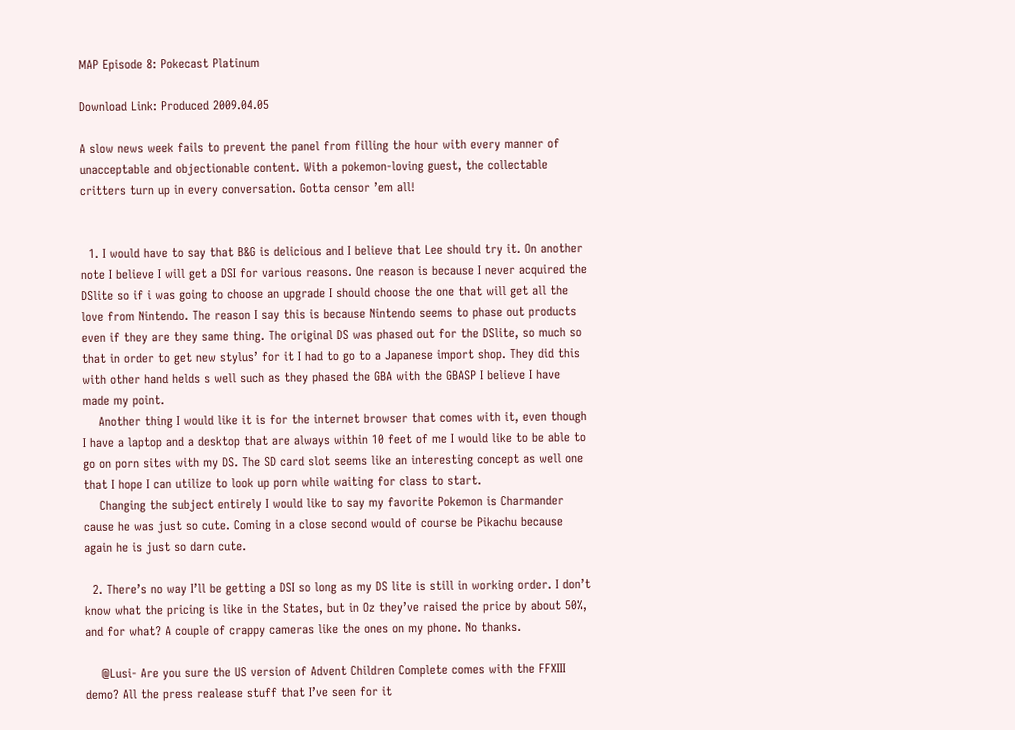MAP Episode 8: Pokecast Platinum

Download Link: Produced 2009.04.05

A slow news week fails to prevent the panel from filling the hour with every manner of unacceptable and objectionable content. With a pokemon-loving guest, the collectable critters turn up in every conversation. Gotta censor ’em all!


  1. I would have to say that B&G is delicious and I believe that Lee should try it. On another note I believe I will get a DSI for various reasons. One reason is because I never acquired the DSlite so if i was going to choose an upgrade I should choose the one that will get all the love from Nintendo. The reason I say this is because Nintendo seems to phase out products even if they are they same thing. The original DS was phased out for the DSlite, so much so that in order to get new stylus’ for it I had to go to a Japanese import shop. They did this with other hand helds s well such as they phased the GBA with the GBASP I believe I have made my point.
    Another thing I would like it is for the internet browser that comes with it, even though I have a laptop and a desktop that are always within 10 feet of me I would like to be able to go on porn sites with my DS. The SD card slot seems like an interesting concept as well one that I hope I can utilize to look up porn while waiting for class to start.
    Changing the subject entirely I would like to say my favorite Pokemon is Charmander cause he was just so cute. Coming in a close second would of course be Pikachu because again he is just so darn cute.

  2. There’s no way I’ll be getting a DSI so long as my DS lite is still in working order. I don’t know what the pricing is like in the States, but in Oz they’ve raised the price by about 50%, and for what? A couple of crappy cameras like the ones on my phone. No thanks.

    @Lusi- Are you sure the US version of Advent Children Complete comes with the FFXIII demo? All the press realease stuff that I’ve seen for it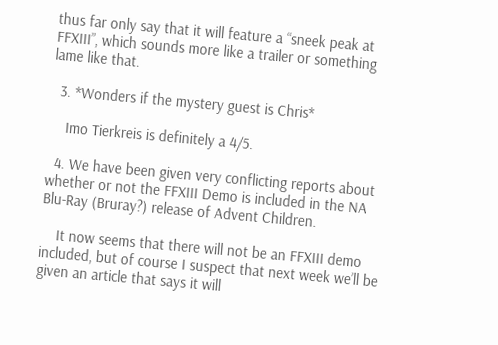thus far only say that it will feature a “sneek peak at FFXIII”, which sounds more like a trailer or something lame like that.

  3. *Wonders if the mystery guest is Chris*

    Imo Tierkreis is definitely a 4/5.

  4. We have been given very conflicting reports about whether or not the FFXIII Demo is included in the NA Blu-Ray (Bruray?) release of Advent Children.

    It now seems that there will not be an FFXIII demo included, but of course I suspect that next week we’ll be given an article that says it will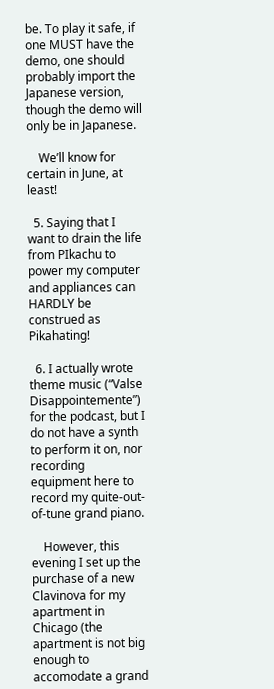be. To play it safe, if one MUST have the demo, one should probably import the Japanese version, though the demo will only be in Japanese.

    We’ll know for certain in June, at least!

  5. Saying that I want to drain the life from PIkachu to power my computer and appliances can HARDLY be construed as Pikahating!

  6. I actually wrote theme music (“Valse Disappointemente”) for the podcast, but I do not have a synth to perform it on, nor recording equipment here to record my quite-out-of-tune grand piano.

    However, this evening I set up the purchase of a new Clavinova for my apartment in Chicago (the apartment is not big enough to accomodate a grand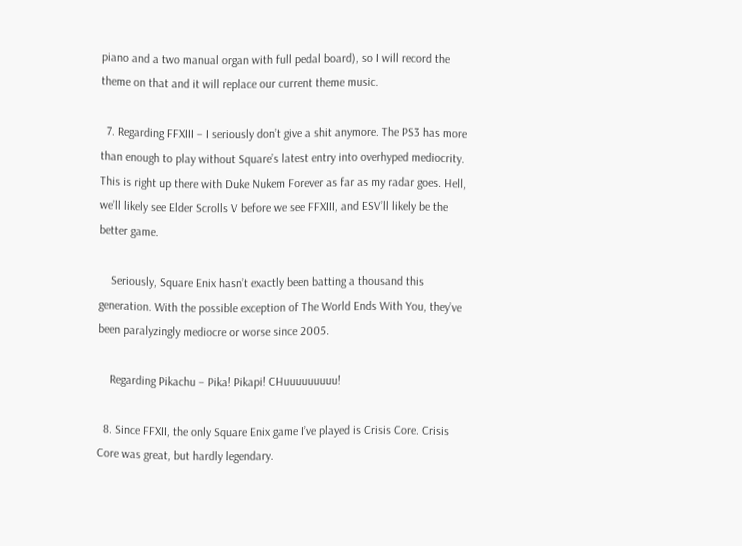piano and a two manual organ with full pedal board), so I will record the theme on that and it will replace our current theme music.

  7. Regarding FFXIII – I seriously don’t give a shit anymore. The PS3 has more than enough to play without Square’s latest entry into overhyped mediocrity. This is right up there with Duke Nukem Forever as far as my radar goes. Hell, we’ll likely see Elder Scrolls V before we see FFXIII, and ESV’ll likely be the better game.

    Seriously, Square Enix hasn’t exactly been batting a thousand this generation. With the possible exception of The World Ends With You, they’ve been paralyzingly mediocre or worse since 2005.

    Regarding Pikachu – Pika! Pikapi! CHuuuuuuuuu!

  8. Since FFXII, the only Square Enix game I’ve played is Crisis Core. Crisis Core was great, but hardly legendary.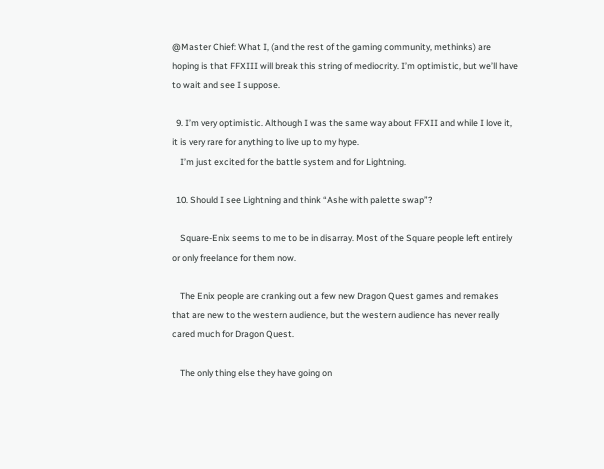@Master Chief: What I, (and the rest of the gaming community, methinks) are hoping is that FFXIII will break this string of mediocrity. I’m optimistic, but we’ll have to wait and see I suppose.

  9. I’m very optimistic. Although I was the same way about FFXII and while I love it, it is very rare for anything to live up to my hype.
    I’m just excited for the battle system and for Lightning.

  10. Should I see Lightning and think “Ashe with palette swap”?

    Square-Enix seems to me to be in disarray. Most of the Square people left entirely or only freelance for them now.

    The Enix people are cranking out a few new Dragon Quest games and remakes that are new to the western audience, but the western audience has never really cared much for Dragon Quest.

    The only thing else they have going on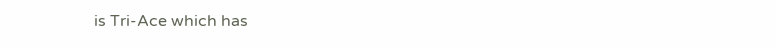is Tri-Ace which has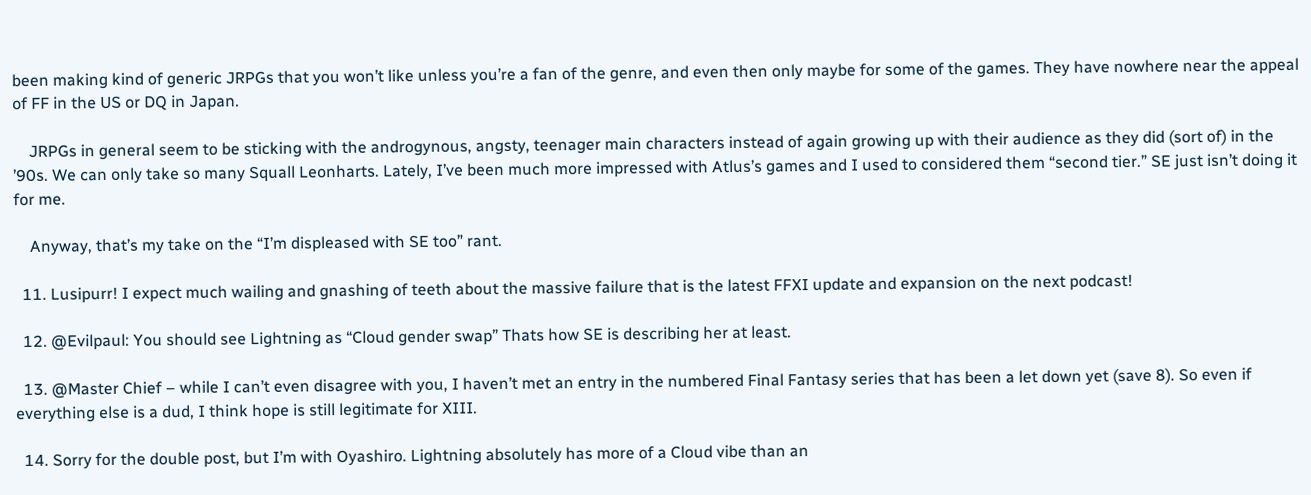been making kind of generic JRPGs that you won’t like unless you’re a fan of the genre, and even then only maybe for some of the games. They have nowhere near the appeal of FF in the US or DQ in Japan.

    JRPGs in general seem to be sticking with the androgynous, angsty, teenager main characters instead of again growing up with their audience as they did (sort of) in the ’90s. We can only take so many Squall Leonharts. Lately, I’ve been much more impressed with Atlus’s games and I used to considered them “second tier.” SE just isn’t doing it for me.

    Anyway, that’s my take on the “I’m displeased with SE too” rant.

  11. Lusipurr! I expect much wailing and gnashing of teeth about the massive failure that is the latest FFXI update and expansion on the next podcast!

  12. @Evilpaul: You should see Lightning as “Cloud gender swap” Thats how SE is describing her at least.

  13. @Master Chief – while I can’t even disagree with you, I haven’t met an entry in the numbered Final Fantasy series that has been a let down yet (save 8). So even if everything else is a dud, I think hope is still legitimate for XIII.

  14. Sorry for the double post, but I’m with Oyashiro. Lightning absolutely has more of a Cloud vibe than an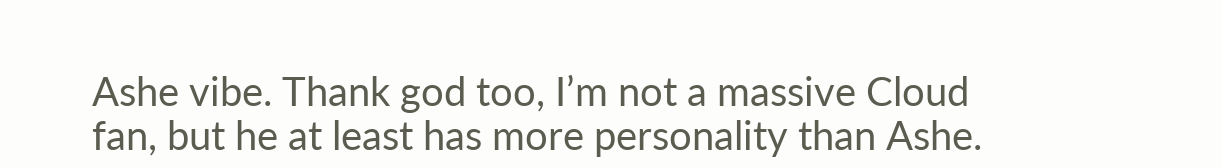Ashe vibe. Thank god too, I’m not a massive Cloud fan, but he at least has more personality than Ashe.